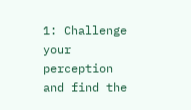1: Challenge your perception and find the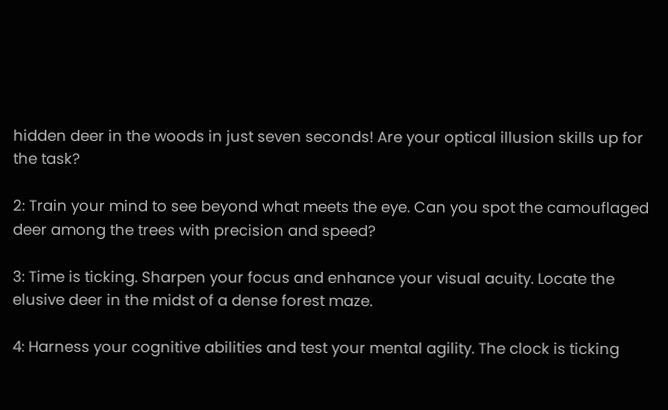hidden deer in the woods in just seven seconds! Are your optical illusion skills up for the task?

2: Train your mind to see beyond what meets the eye. Can you spot the camouflaged deer among the trees with precision and speed?

3: Time is ticking. Sharpen your focus and enhance your visual acuity. Locate the elusive deer in the midst of a dense forest maze.

4: Harness your cognitive abilities and test your mental agility. The clock is ticking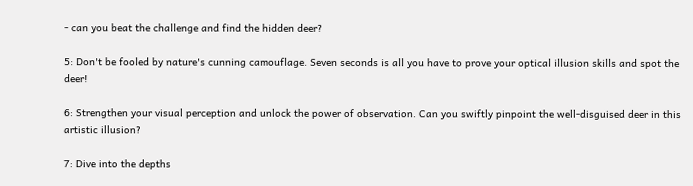- can you beat the challenge and find the hidden deer?

5: Don't be fooled by nature's cunning camouflage. Seven seconds is all you have to prove your optical illusion skills and spot the deer!

6: Strengthen your visual perception and unlock the power of observation. Can you swiftly pinpoint the well-disguised deer in this artistic illusion?

7: Dive into the depths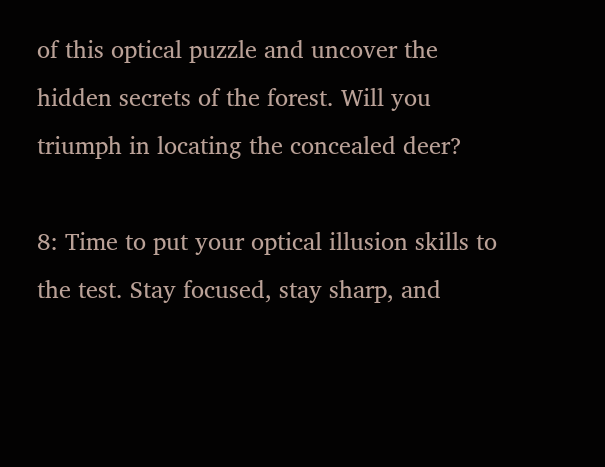of this optical puzzle and uncover the hidden secrets of the forest. Will you triumph in locating the concealed deer?

8: Time to put your optical illusion skills to the test. Stay focused, stay sharp, and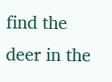find the deer in the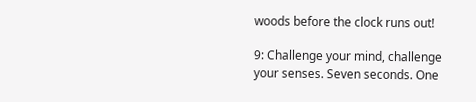woods before the clock runs out!

9: Challenge your mind, challenge your senses. Seven seconds. One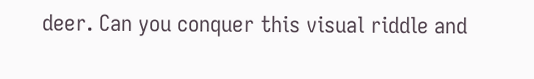deer. Can you conquer this visual riddle and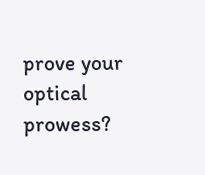prove your optical prowess?